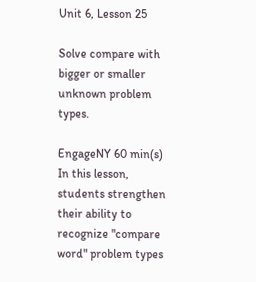Unit 6, Lesson 25

Solve compare with bigger or smaller unknown problem types.

EngageNY 60 min(s)
In this lesson, students strengthen their ability to recognize "compare word" problem types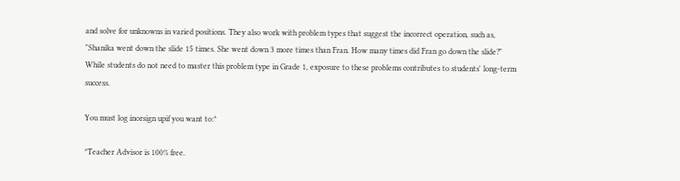and solve for unknowns in varied positions. They also work with problem types that suggest the incorrect operation, such as, "Shanika went down the slide 15 times. She went down 3 more times than Fran. How many times did Fran go down the slide?" While students do not need to master this problem type in Grade 1, exposure to these problems contributes to students' long-term success.

You must log inorsign upif you want to:*

*Teacher Advisor is 100% free.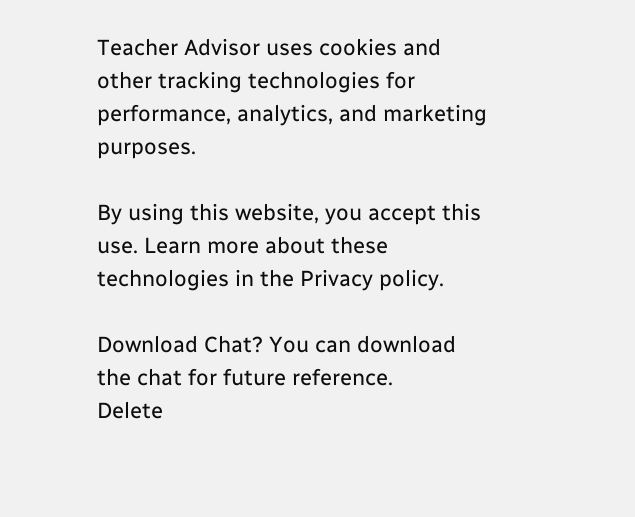Teacher Advisor uses cookies and other tracking technologies for performance, analytics, and marketing purposes.

By using this website, you accept this use. Learn more about these technologies in the Privacy policy.

Download Chat? You can download the chat for future reference.
Delete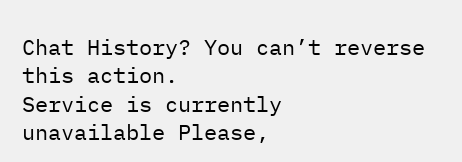Chat History? You can’t reverse this action.
Service is currently unavailable Please,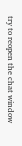try to reopen the chat window